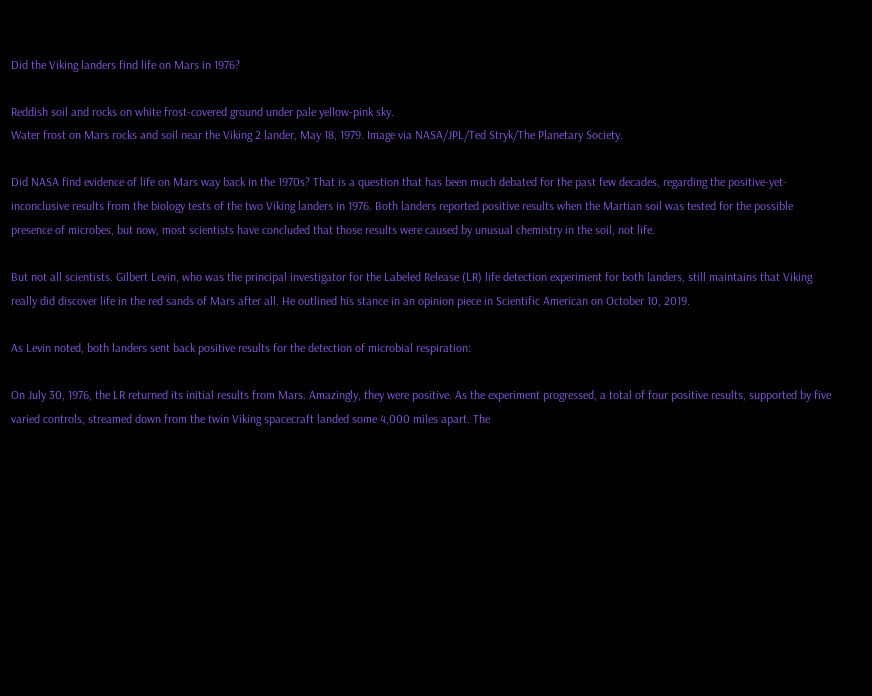Did the Viking landers find life on Mars in 1976?

Reddish soil and rocks on white frost-covered ground under pale yellow-pink sky.
Water frost on Mars rocks and soil near the Viking 2 lander, May 18, 1979. Image via NASA/JPL/Ted Stryk/The Planetary Society.

Did NASA find evidence of life on Mars way back in the 1970s? That is a question that has been much debated for the past few decades, regarding the positive-yet-inconclusive results from the biology tests of the two Viking landers in 1976. Both landers reported positive results when the Martian soil was tested for the possible presence of microbes, but now, most scientists have concluded that those results were caused by unusual chemistry in the soil, not life.

But not all scientists. Gilbert Levin, who was the principal investigator for the Labeled Release (LR) life detection experiment for both landers, still maintains that Viking really did discover life in the red sands of Mars after all. He outlined his stance in an opinion piece in Scientific American on October 10, 2019.

As Levin noted, both landers sent back positive results for the detection of microbial respiration:

On July 30, 1976, the LR returned its initial results from Mars. Amazingly, they were positive. As the experiment progressed, a total of four positive results, supported by five varied controls, streamed down from the twin Viking spacecraft landed some 4,000 miles apart. The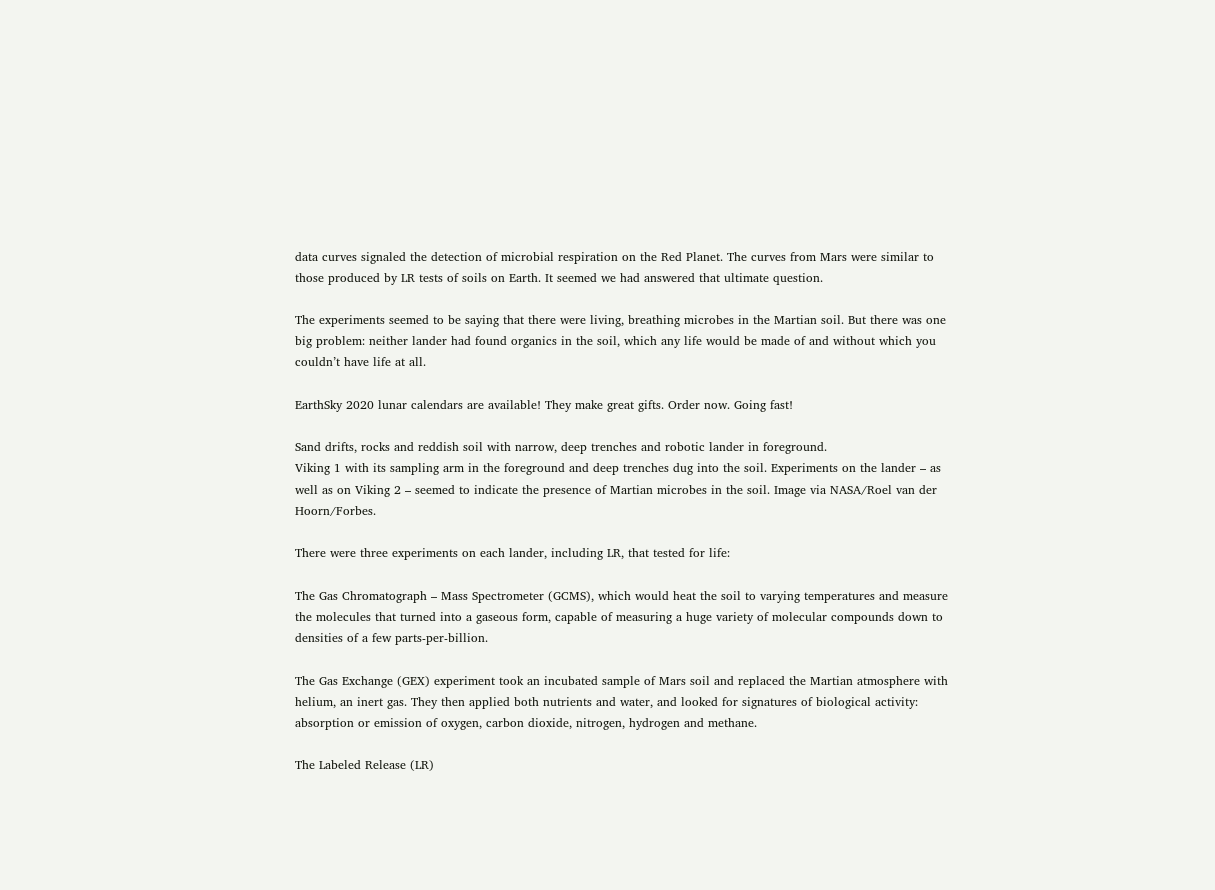data curves signaled the detection of microbial respiration on the Red Planet. The curves from Mars were similar to those produced by LR tests of soils on Earth. It seemed we had answered that ultimate question.

The experiments seemed to be saying that there were living, breathing microbes in the Martian soil. But there was one big problem: neither lander had found organics in the soil, which any life would be made of and without which you couldn’t have life at all.

EarthSky 2020 lunar calendars are available! They make great gifts. Order now. Going fast!

Sand drifts, rocks and reddish soil with narrow, deep trenches and robotic lander in foreground.
Viking 1 with its sampling arm in the foreground and deep trenches dug into the soil. Experiments on the lander – as well as on Viking 2 – seemed to indicate the presence of Martian microbes in the soil. Image via NASA/Roel van der Hoorn/Forbes.

There were three experiments on each lander, including LR, that tested for life:

The Gas Chromatograph – Mass Spectrometer (GCMS), which would heat the soil to varying temperatures and measure the molecules that turned into a gaseous form, capable of measuring a huge variety of molecular compounds down to densities of a few parts-per-billion.

The Gas Exchange (GEX) experiment took an incubated sample of Mars soil and replaced the Martian atmosphere with helium, an inert gas. They then applied both nutrients and water, and looked for signatures of biological activity: absorption or emission of oxygen, carbon dioxide, nitrogen, hydrogen and methane.

The Labeled Release (LR)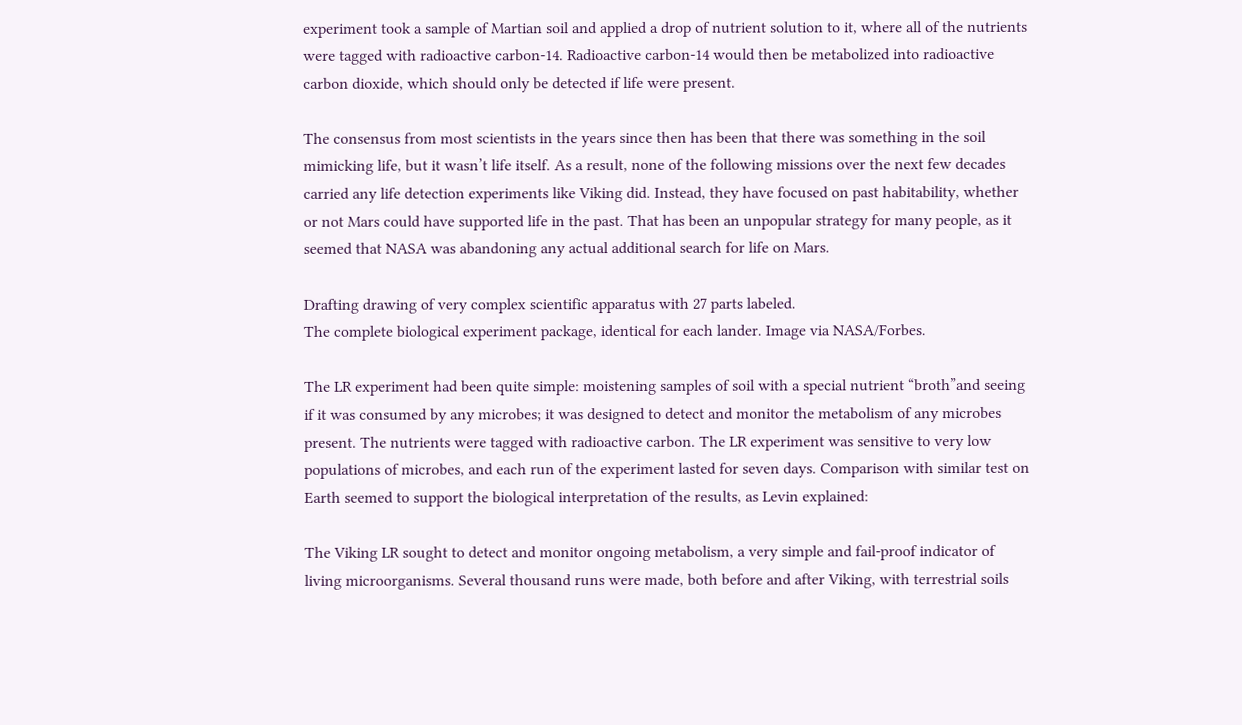experiment took a sample of Martian soil and applied a drop of nutrient solution to it, where all of the nutrients were tagged with radioactive carbon-14. Radioactive carbon-14 would then be metabolized into radioactive carbon dioxide, which should only be detected if life were present.

The consensus from most scientists in the years since then has been that there was something in the soil mimicking life, but it wasn’t life itself. As a result, none of the following missions over the next few decades carried any life detection experiments like Viking did. Instead, they have focused on past habitability, whether or not Mars could have supported life in the past. That has been an unpopular strategy for many people, as it seemed that NASA was abandoning any actual additional search for life on Mars.

Drafting drawing of very complex scientific apparatus with 27 parts labeled.
The complete biological experiment package, identical for each lander. Image via NASA/Forbes.

The LR experiment had been quite simple: moistening samples of soil with a special nutrient “broth”and seeing if it was consumed by any microbes; it was designed to detect and monitor the metabolism of any microbes present. The nutrients were tagged with radioactive carbon. The LR experiment was sensitive to very low populations of microbes, and each run of the experiment lasted for seven days. Comparison with similar test on Earth seemed to support the biological interpretation of the results, as Levin explained:

The Viking LR sought to detect and monitor ongoing metabolism, a very simple and fail-proof indicator of living microorganisms. Several thousand runs were made, both before and after Viking, with terrestrial soils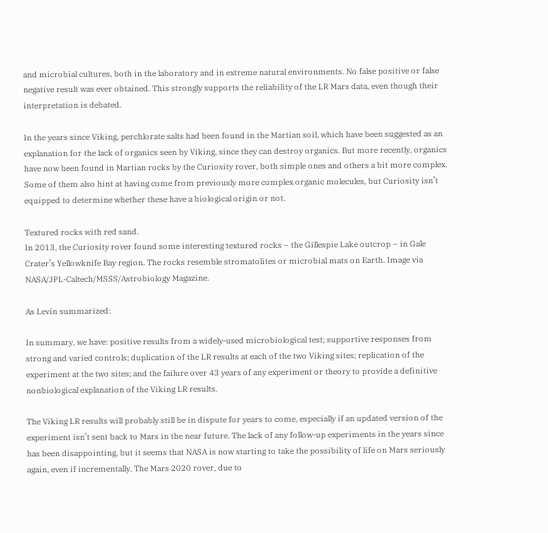and microbial cultures, both in the laboratory and in extreme natural environments. No false positive or false negative result was ever obtained. This strongly supports the reliability of the LR Mars data, even though their interpretation is debated.

In the years since Viking, perchlorate salts had been found in the Martian soil, which have been suggested as an explanation for the lack of organics seen by Viking, since they can destroy organics. But more recently, organics have now been found in Martian rocks by the Curiosity rover, both simple ones and others a bit more complex. Some of them also hint at having come from previously more complex organic molecules, but Curiosity isn’t equipped to determine whether these have a biological origin or not.

Textured rocks with red sand.
In 2013, the Curiosity rover found some interesting textured rocks – the Gillespie Lake outcrop – in Gale Crater’s Yellowknife Bay region. The rocks resemble stromatolites or microbial mats on Earth. Image via NASA/JPL-Caltech/MSSS/Astrobiology Magazine.

As Levin summarized:

In summary, we have: positive results from a widely-used microbiological test; supportive responses from strong and varied controls; duplication of the LR results at each of the two Viking sites; replication of the experiment at the two sites; and the failure over 43 years of any experiment or theory to provide a definitive nonbiological explanation of the Viking LR results.

The Viking LR results will probably still be in dispute for years to come, especially if an updated version of the experiment isn’t sent back to Mars in the near future. The lack of any follow-up experiments in the years since has been disappointing, but it seems that NASA is now starting to take the possibility of life on Mars seriously again, even if incrementally. The Mars 2020 rover, due to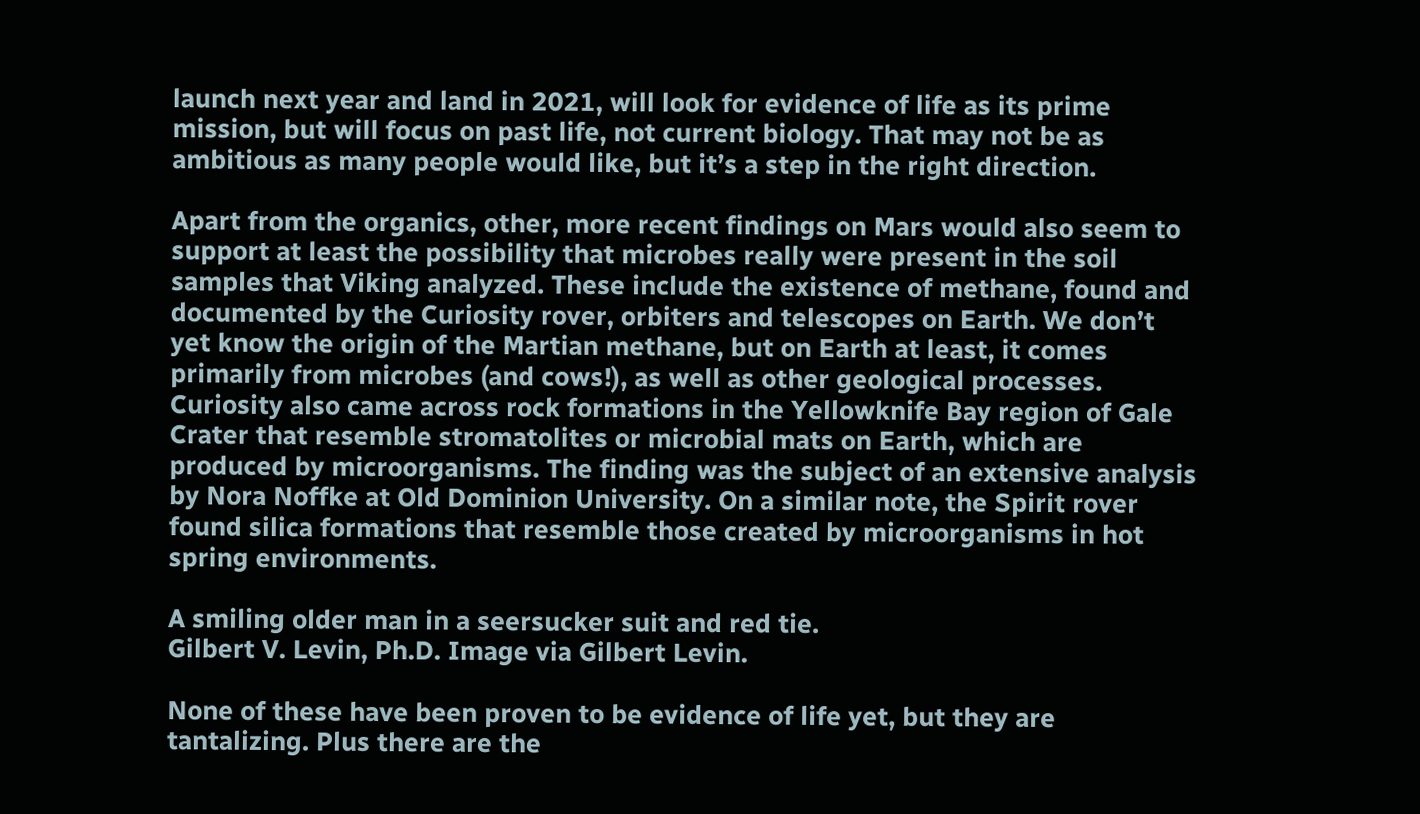launch next year and land in 2021, will look for evidence of life as its prime mission, but will focus on past life, not current biology. That may not be as ambitious as many people would like, but it’s a step in the right direction.

Apart from the organics, other, more recent findings on Mars would also seem to support at least the possibility that microbes really were present in the soil samples that Viking analyzed. These include the existence of methane, found and documented by the Curiosity rover, orbiters and telescopes on Earth. We don’t yet know the origin of the Martian methane, but on Earth at least, it comes primarily from microbes (and cows!), as well as other geological processes. Curiosity also came across rock formations in the Yellowknife Bay region of Gale Crater that resemble stromatolites or microbial mats on Earth, which are produced by microorganisms. The finding was the subject of an extensive analysis by Nora Noffke at Old Dominion University. On a similar note, the Spirit rover found silica formations that resemble those created by microorganisms in hot spring environments.

A smiling older man in a seersucker suit and red tie.
Gilbert V. Levin, Ph.D. Image via Gilbert Levin.

None of these have been proven to be evidence of life yet, but they are tantalizing. Plus there are the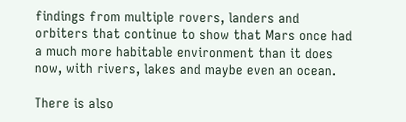findings from multiple rovers, landers and orbiters that continue to show that Mars once had a much more habitable environment than it does now, with rivers, lakes and maybe even an ocean.

There is also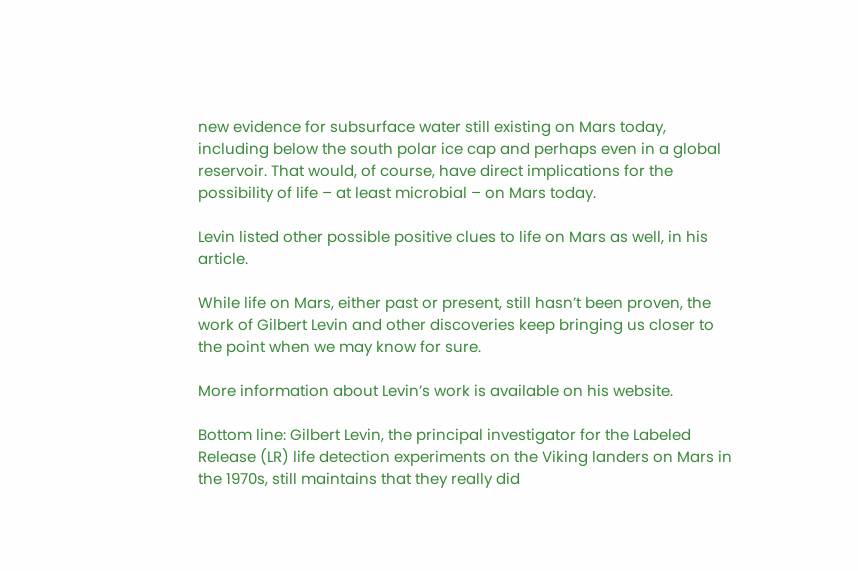new evidence for subsurface water still existing on Mars today, including below the south polar ice cap and perhaps even in a global reservoir. That would, of course, have direct implications for the possibility of life – at least microbial – on Mars today.

Levin listed other possible positive clues to life on Mars as well, in his article.

While life on Mars, either past or present, still hasn’t been proven, the work of Gilbert Levin and other discoveries keep bringing us closer to the point when we may know for sure.

More information about Levin’s work is available on his website.

Bottom line: Gilbert Levin, the principal investigator for the Labeled Release (LR) life detection experiments on the Viking landers on Mars in the 1970s, still maintains that they really did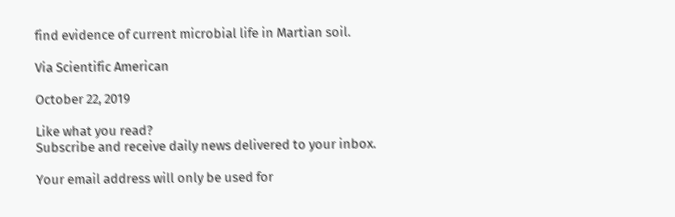find evidence of current microbial life in Martian soil.

Via Scientific American

October 22, 2019

Like what you read?
Subscribe and receive daily news delivered to your inbox.

Your email address will only be used for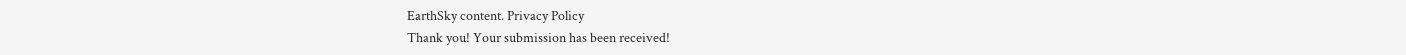EarthSky content. Privacy Policy
Thank you! Your submission has been received!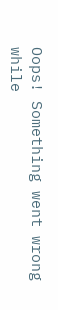Oops! Something went wrong while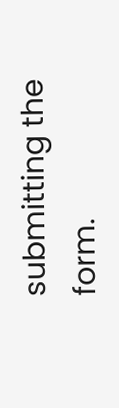submitting the form.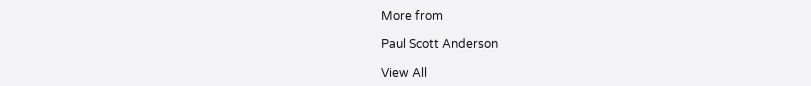More from

Paul Scott Anderson

View All